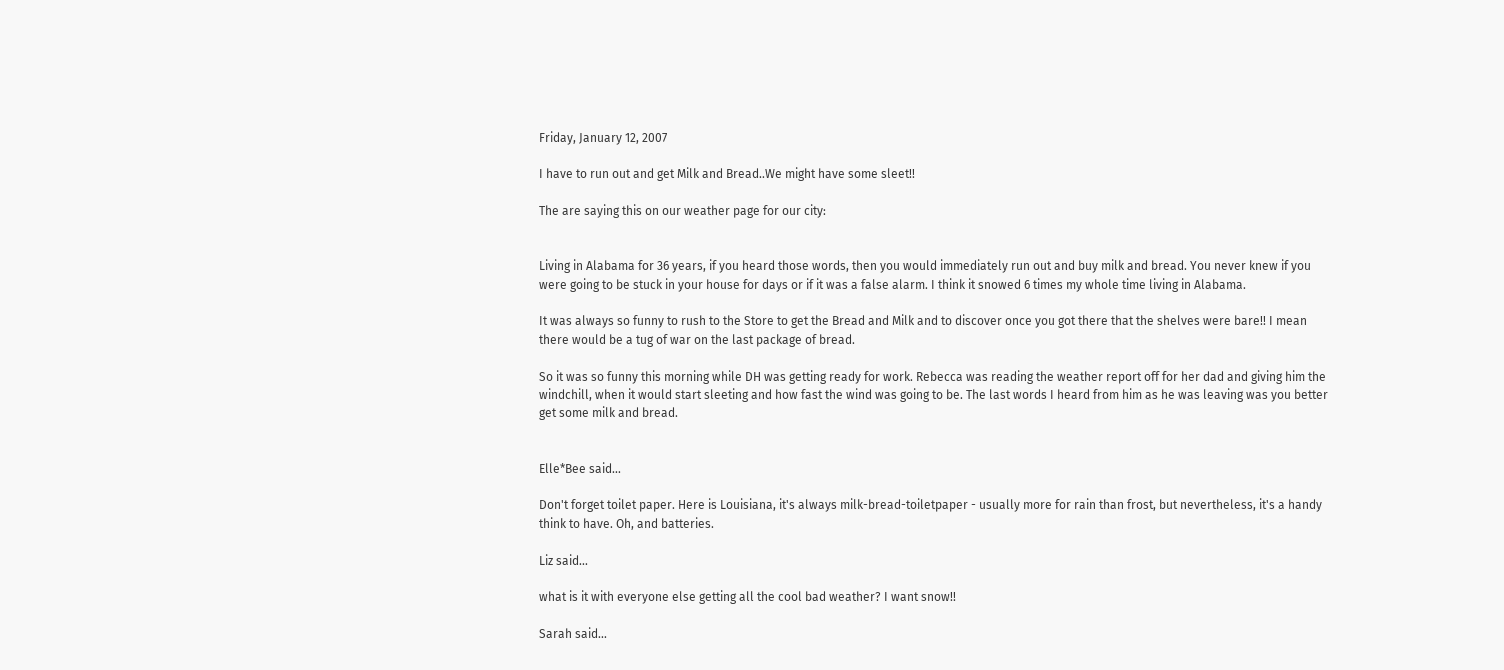Friday, January 12, 2007

I have to run out and get Milk and Bread..We might have some sleet!!

The are saying this on our weather page for our city:


Living in Alabama for 36 years, if you heard those words, then you would immediately run out and buy milk and bread. You never knew if you were going to be stuck in your house for days or if it was a false alarm. I think it snowed 6 times my whole time living in Alabama.

It was always so funny to rush to the Store to get the Bread and Milk and to discover once you got there that the shelves were bare!! I mean there would be a tug of war on the last package of bread.

So it was so funny this morning while DH was getting ready for work. Rebecca was reading the weather report off for her dad and giving him the windchill, when it would start sleeting and how fast the wind was going to be. The last words I heard from him as he was leaving was you better get some milk and bread.


Elle*Bee said...

Don't forget toilet paper. Here is Louisiana, it's always milk-bread-toiletpaper - usually more for rain than frost, but nevertheless, it's a handy think to have. Oh, and batteries.

Liz said...

what is it with everyone else getting all the cool bad weather? I want snow!!

Sarah said...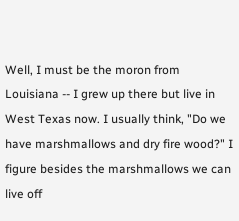Well, I must be the moron from Louisiana -- I grew up there but live in West Texas now. I usually think, "Do we have marshmallows and dry fire wood?" I figure besides the marshmallows we can live off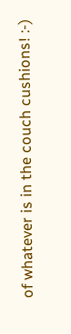of whatever is in the couch cushions! :-)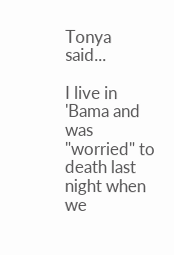Tonya said...

I live in 'Bama and was "worried" to death last night when we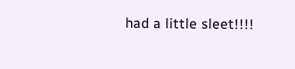had a little sleet!!!!